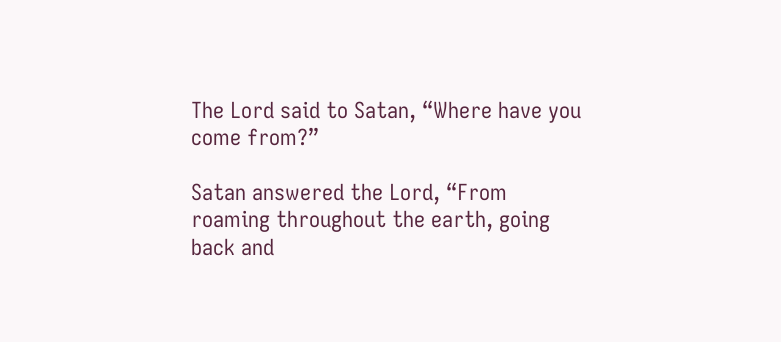The Lord said to Satan, “Where have you come from?”

Satan answered the Lord, “From roaming throughout the earth, going back and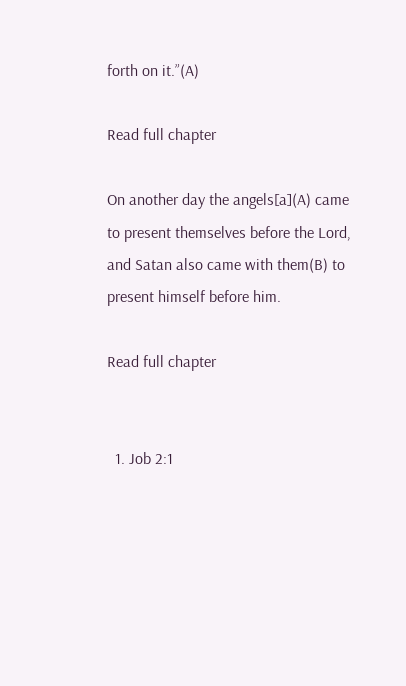forth on it.”(A)

Read full chapter

On another day the angels[a](A) came to present themselves before the Lord, and Satan also came with them(B) to present himself before him.

Read full chapter


  1. Job 2:1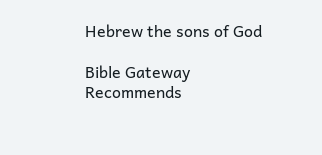Hebrew the sons of God

Bible Gateway Recommends